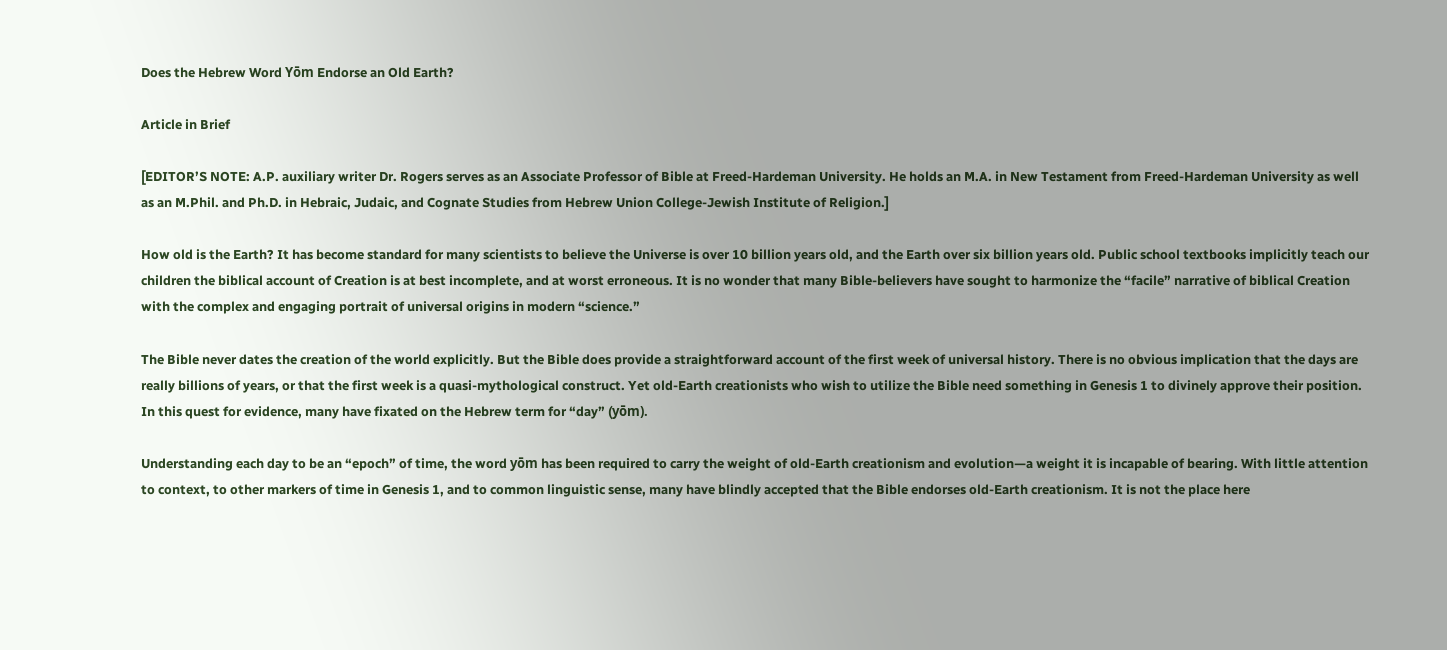Does the Hebrew Word Yōm Endorse an Old Earth?

Article in Brief

[EDITOR’S NOTE: A.P. auxiliary writer Dr. Rogers serves as an Associate Professor of Bible at Freed-Hardeman University. He holds an M.A. in New Testament from Freed-Hardeman University as well as an M.Phil. and Ph.D. in Hebraic, Judaic, and Cognate Studies from Hebrew Union College-Jewish Institute of Religion.]

How old is the Earth? It has become standard for many scientists to believe the Universe is over 10 billion years old, and the Earth over six billion years old. Public school textbooks implicitly teach our children the biblical account of Creation is at best incomplete, and at worst erroneous. It is no wonder that many Bible-believers have sought to harmonize the “facile” narrative of biblical Creation with the complex and engaging portrait of universal origins in modern “science.”

The Bible never dates the creation of the world explicitly. But the Bible does provide a straightforward account of the first week of universal history. There is no obvious implication that the days are really billions of years, or that the first week is a quasi-mythological construct. Yet old-Earth creationists who wish to utilize the Bible need something in Genesis 1 to divinely approve their position. In this quest for evidence, many have fixated on the Hebrew term for “day” (yōm).

Understanding each day to be an “epoch” of time, the word yōm has been required to carry the weight of old-Earth creationism and evolution—a weight it is incapable of bearing. With little attention to context, to other markers of time in Genesis 1, and to common linguistic sense, many have blindly accepted that the Bible endorses old-Earth creationism. It is not the place here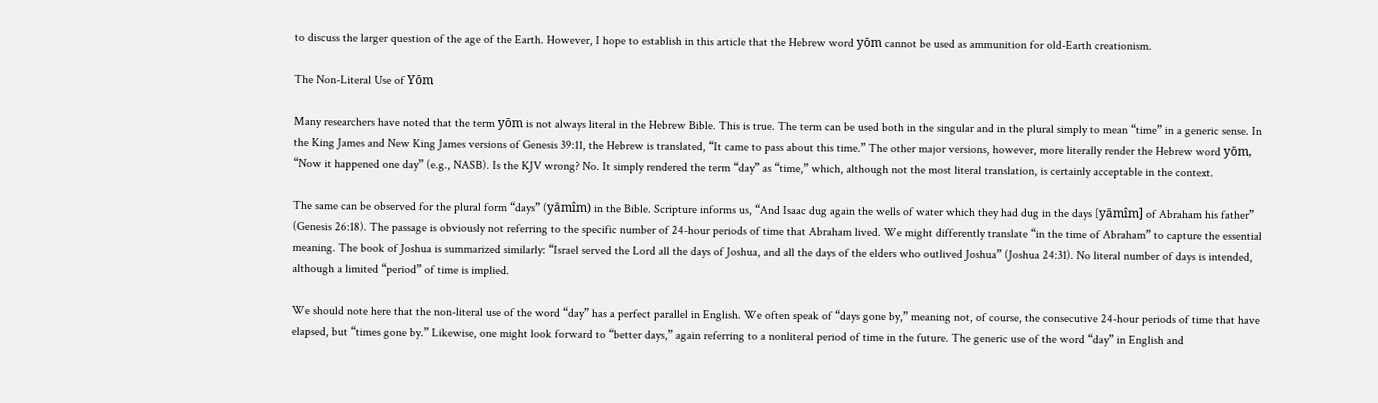to discuss the larger question of the age of the Earth. However, I hope to establish in this article that the Hebrew word yōm cannot be used as ammunition for old-Earth creationism.

The Non-Literal Use of Yōm

Many researchers have noted that the term yōm is not always literal in the Hebrew Bible. This is true. The term can be used both in the singular and in the plural simply to mean “time” in a generic sense. In the King James and New King James versions of Genesis 39:11, the Hebrew is translated, “It came to pass about this time.” The other major versions, however, more literally render the Hebrew word yōm, “Now it happened one day” (e.g., NASB). Is the KJV wrong? No. It simply rendered the term “day” as “time,” which, although not the most literal translation, is certainly acceptable in the context.

The same can be observed for the plural form “days” (yāmîm) in the Bible. Scripture informs us, “And Isaac dug again the wells of water which they had dug in the days [yāmîm] of Abraham his father” (Genesis 26:18). The passage is obviously not referring to the specific number of 24-hour periods of time that Abraham lived. We might differently translate “in the time of Abraham” to capture the essential meaning. The book of Joshua is summarized similarly: “Israel served the Lord all the days of Joshua, and all the days of the elders who outlived Joshua” (Joshua 24:31). No literal number of days is intended, although a limited “period” of time is implied.

We should note here that the non-literal use of the word “day” has a perfect parallel in English. We often speak of “days gone by,” meaning not, of course, the consecutive 24-hour periods of time that have elapsed, but “times gone by.” Likewise, one might look forward to “better days,” again referring to a nonliteral period of time in the future. The generic use of the word “day” in English and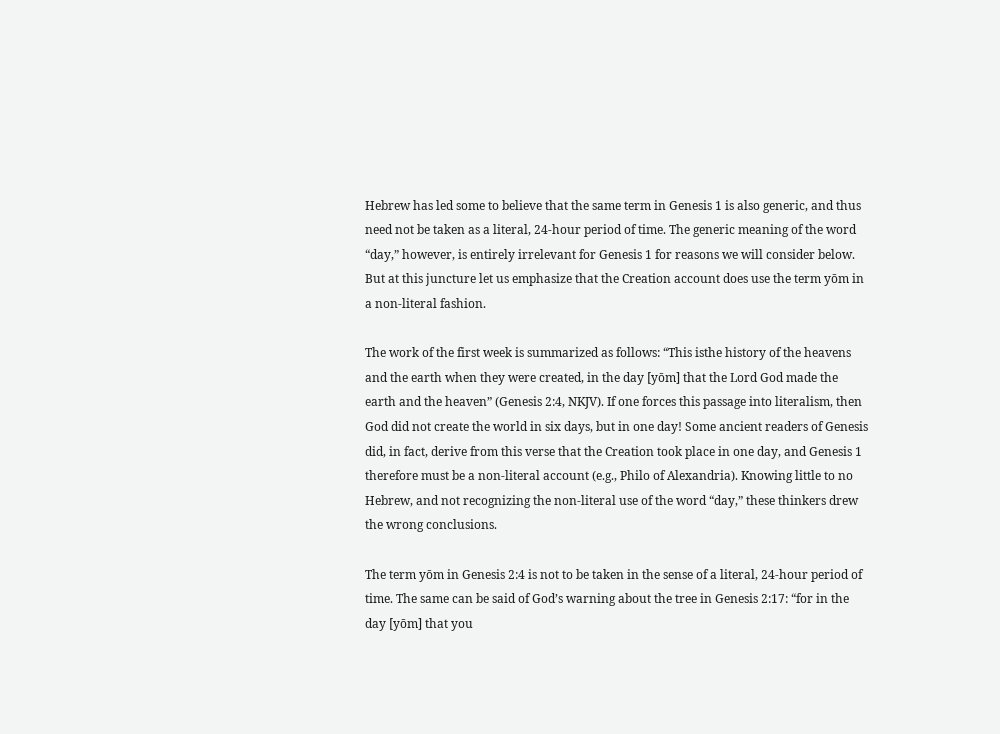Hebrew has led some to believe that the same term in Genesis 1 is also generic, and thus need not be taken as a literal, 24-hour period of time. The generic meaning of the word “day,” however, is entirely irrelevant for Genesis 1 for reasons we will consider below. But at this juncture let us emphasize that the Creation account does use the term yōm in a non-literal fashion.

The work of the first week is summarized as follows: “This isthe history of the heavens and the earth when they were created, in the day [yōm] that the Lord God made the earth and the heaven” (Genesis 2:4, NKJV). If one forces this passage into literalism, then God did not create the world in six days, but in one day! Some ancient readers of Genesis did, in fact, derive from this verse that the Creation took place in one day, and Genesis 1 therefore must be a non-literal account (e.g., Philo of Alexandria). Knowing little to no Hebrew, and not recognizing the non-literal use of the word “day,” these thinkers drew the wrong conclusions.

The term yōm in Genesis 2:4 is not to be taken in the sense of a literal, 24-hour period of time. The same can be said of God’s warning about the tree in Genesis 2:17: “for in the day [yōm] that you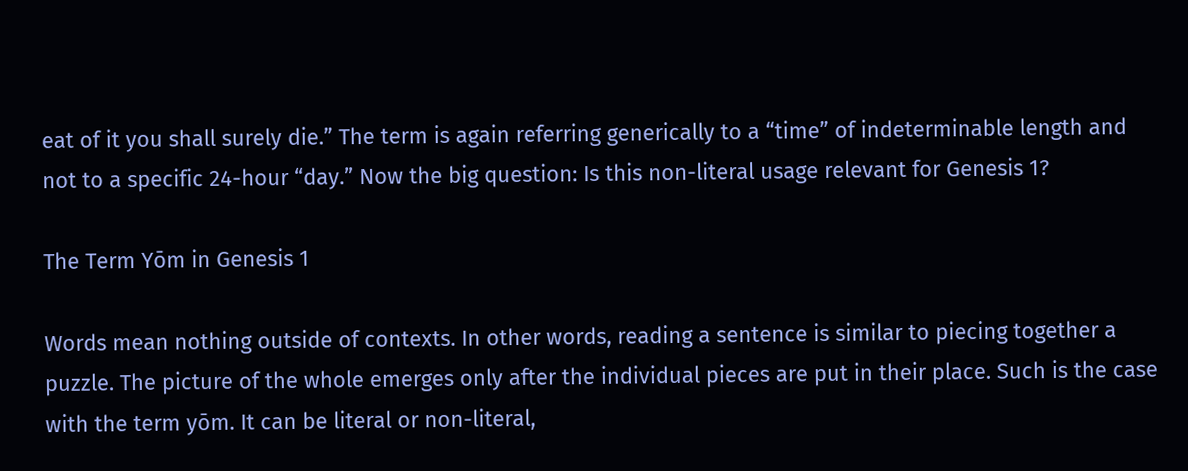eat of it you shall surely die.” The term is again referring generically to a “time” of indeterminable length and not to a specific 24-hour “day.” Now the big question: Is this non-literal usage relevant for Genesis 1?

The Term Yōm in Genesis 1

Words mean nothing outside of contexts. In other words, reading a sentence is similar to piecing together a puzzle. The picture of the whole emerges only after the individual pieces are put in their place. Such is the case with the term yōm. It can be literal or non-literal,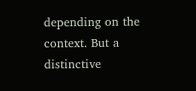depending on the context. But a distinctive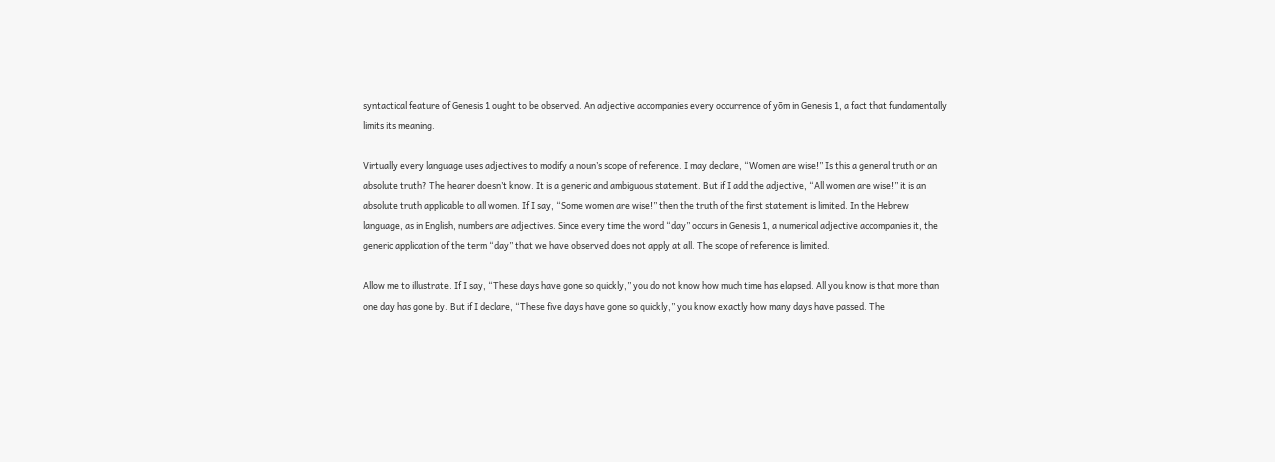syntactical feature of Genesis 1 ought to be observed. An adjective accompanies every occurrence of yōm in Genesis 1, a fact that fundamentally limits its meaning.

Virtually every language uses adjectives to modify a noun’s scope of reference. I may declare, “Women are wise!” Is this a general truth or an absolute truth? The hearer doesn’t know. It is a generic and ambiguous statement. But if I add the adjective, “All women are wise!” it is an absolute truth applicable to all women. If I say, “Some women are wise!” then the truth of the first statement is limited. In the Hebrew language, as in English, numbers are adjectives. Since every time the word “day” occurs in Genesis 1, a numerical adjective accompanies it, the generic application of the term “day” that we have observed does not apply at all. The scope of reference is limited.

Allow me to illustrate. If I say, “These days have gone so quickly,” you do not know how much time has elapsed. All you know is that more than one day has gone by. But if I declare, “These five days have gone so quickly,” you know exactly how many days have passed. The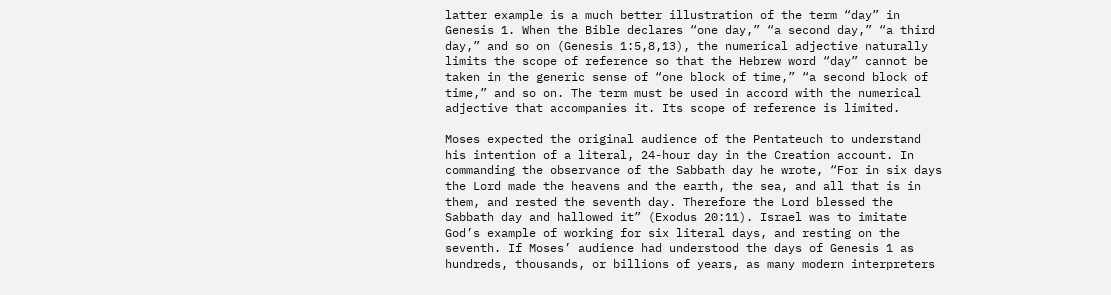latter example is a much better illustration of the term “day” in Genesis 1. When the Bible declares “one day,” “a second day,” “a third day,” and so on (Genesis 1:5,8,13), the numerical adjective naturally limits the scope of reference so that the Hebrew word “day” cannot be taken in the generic sense of “one block of time,” “a second block of time,” and so on. The term must be used in accord with the numerical adjective that accompanies it. Its scope of reference is limited.

Moses expected the original audience of the Pentateuch to understand his intention of a literal, 24-hour day in the Creation account. In commanding the observance of the Sabbath day he wrote, “For in six days the Lord made the heavens and the earth, the sea, and all that is in them, and rested the seventh day. Therefore the Lord blessed the Sabbath day and hallowed it” (Exodus 20:11). Israel was to imitate God’s example of working for six literal days, and resting on the seventh. If Moses’ audience had understood the days of Genesis 1 as hundreds, thousands, or billions of years, as many modern interpreters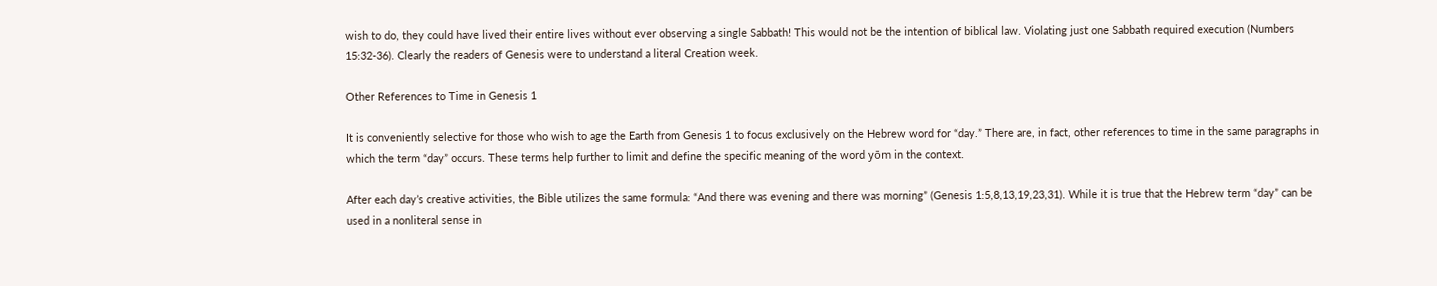wish to do, they could have lived their entire lives without ever observing a single Sabbath! This would not be the intention of biblical law. Violating just one Sabbath required execution (Numbers 15:32-36). Clearly the readers of Genesis were to understand a literal Creation week.

Other References to Time in Genesis 1

It is conveniently selective for those who wish to age the Earth from Genesis 1 to focus exclusively on the Hebrew word for “day.” There are, in fact, other references to time in the same paragraphs in which the term “day” occurs. These terms help further to limit and define the specific meaning of the word yōm in the context.

After each day’s creative activities, the Bible utilizes the same formula: “And there was evening and there was morning” (Genesis 1:5,8,13,19,23,31). While it is true that the Hebrew term “day” can be used in a nonliteral sense in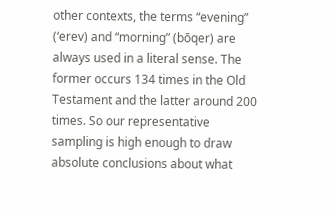other contexts, the terms “evening” (‘erev) and “morning” (bōqer) are always used in a literal sense. The former occurs 134 times in the Old Testament and the latter around 200 times. So our representative sampling is high enough to draw absolute conclusions about what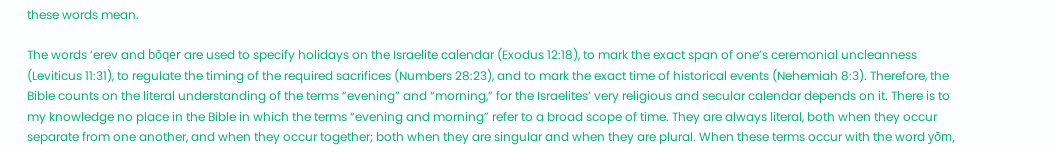these words mean.

The words ‘erev and bōqer are used to specify holidays on the Israelite calendar (Exodus 12:18), to mark the exact span of one’s ceremonial uncleanness (Leviticus 11:31), to regulate the timing of the required sacrifices (Numbers 28:23), and to mark the exact time of historical events (Nehemiah 8:3). Therefore, the Bible counts on the literal understanding of the terms “evening” and “morning,” for the Israelites’ very religious and secular calendar depends on it. There is to my knowledge no place in the Bible in which the terms “evening and morning” refer to a broad scope of time. They are always literal, both when they occur separate from one another, and when they occur together; both when they are singular and when they are plural. When these terms occur with the word yōm,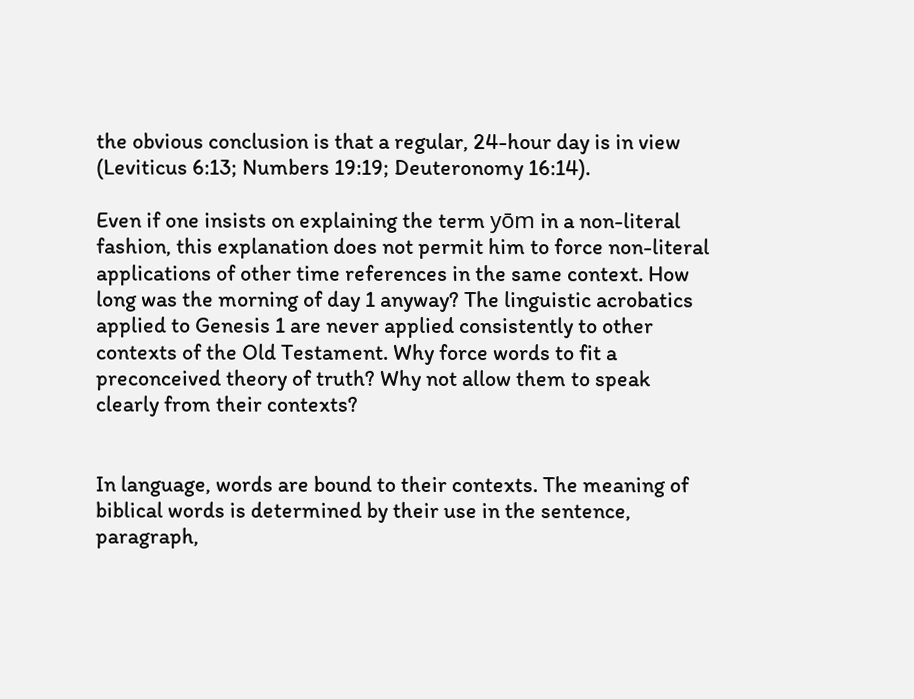the obvious conclusion is that a regular, 24-hour day is in view (Leviticus 6:13; Numbers 19:19; Deuteronomy 16:14).

Even if one insists on explaining the term yōm in a non-literal fashion, this explanation does not permit him to force non-literal applications of other time references in the same context. How long was the morning of day 1 anyway? The linguistic acrobatics applied to Genesis 1 are never applied consistently to other contexts of the Old Testament. Why force words to fit a preconceived theory of truth? Why not allow them to speak clearly from their contexts?


In language, words are bound to their contexts. The meaning of biblical words is determined by their use in the sentence, paragraph,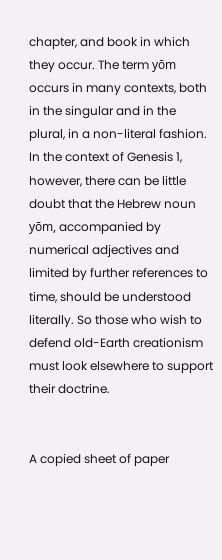chapter, and book in which they occur. The term yōm occurs in many contexts, both in the singular and in the plural, in a non-literal fashion. In the context of Genesis 1, however, there can be little doubt that the Hebrew noun yōm, accompanied by numerical adjectives and limited by further references to time, should be understood literally. So those who wish to defend old-Earth creationism must look elsewhere to support their doctrine.


A copied sheet of paper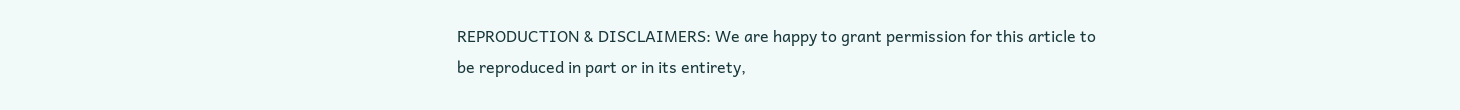REPRODUCTION & DISCLAIMERS: We are happy to grant permission for this article to be reproduced in part or in its entirety,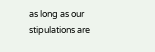as long as our stipulations are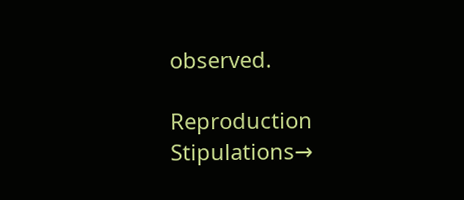observed.

Reproduction Stipulations→